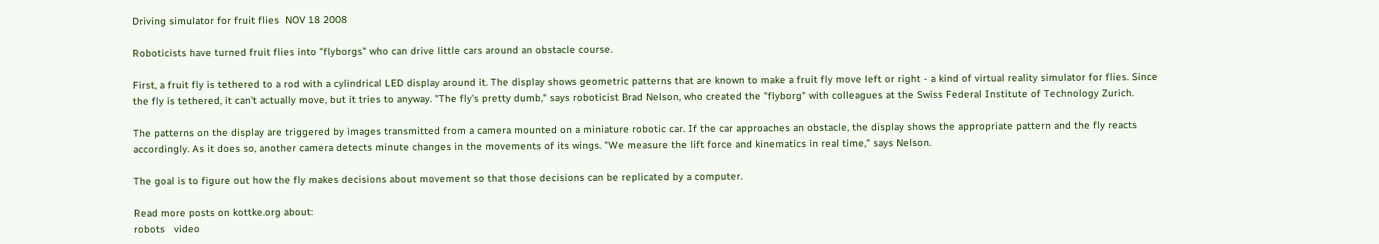Driving simulator for fruit flies  NOV 18 2008

Roboticists have turned fruit flies into "flyborgs" who can drive little cars around an obstacle course.

First, a fruit fly is tethered to a rod with a cylindrical LED display around it. The display shows geometric patterns that are known to make a fruit fly move left or right - a kind of virtual reality simulator for flies. Since the fly is tethered, it can't actually move, but it tries to anyway. "The fly's pretty dumb," says roboticist Brad Nelson, who created the "flyborg" with colleagues at the Swiss Federal Institute of Technology Zurich.

The patterns on the display are triggered by images transmitted from a camera mounted on a miniature robotic car. If the car approaches an obstacle, the display shows the appropriate pattern and the fly reacts accordingly. As it does so, another camera detects minute changes in the movements of its wings. "We measure the lift force and kinematics in real time," says Nelson.

The goal is to figure out how the fly makes decisions about movement so that those decisions can be replicated by a computer.

Read more posts on kottke.org about:
robots   video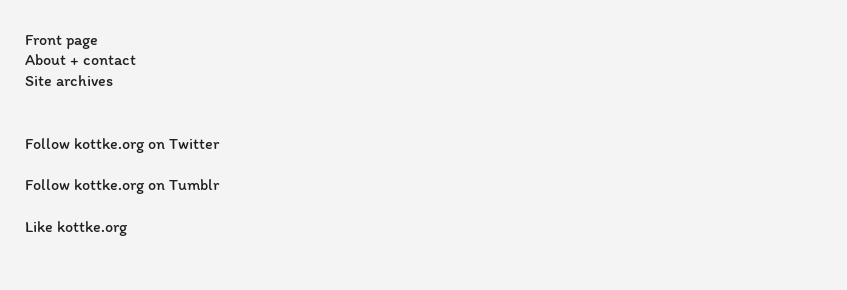Front page
About + contact
Site archives


Follow kottke.org on Twitter

Follow kottke.org on Tumblr

Like kottke.org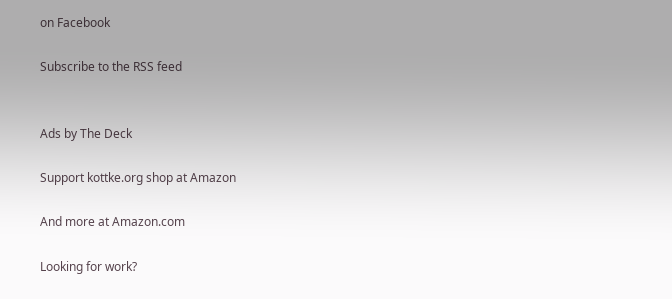on Facebook

Subscribe to the RSS feed


Ads by The Deck

Support kottke.org shop at Amazon

And more at Amazon.com

Looking for work?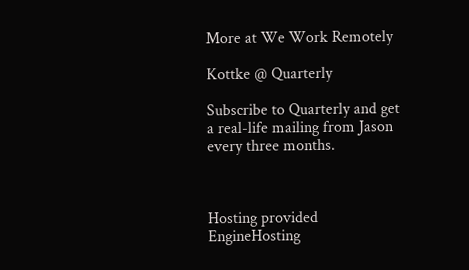More at We Work Remotely

Kottke @ Quarterly

Subscribe to Quarterly and get a real-life mailing from Jason every three months.



Hosting provided EngineHosting